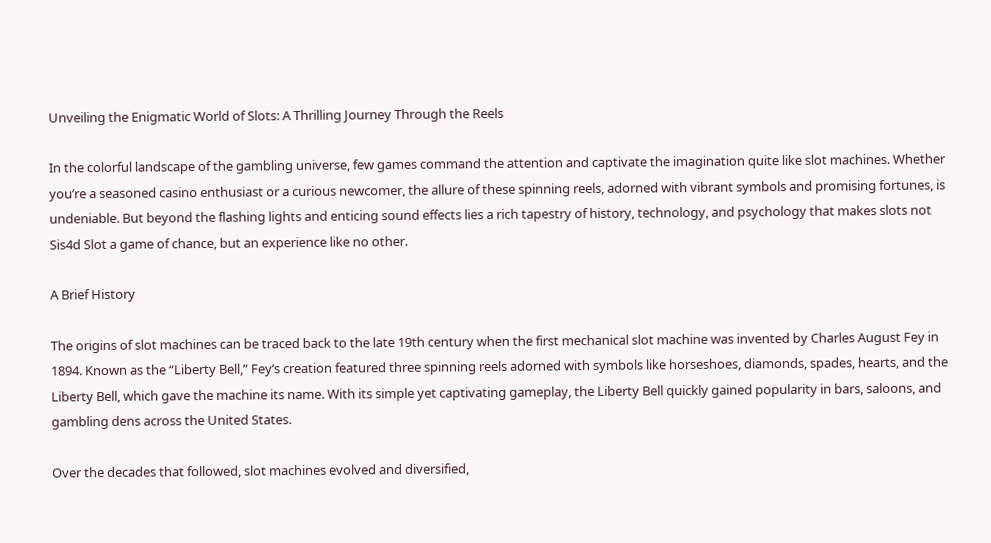Unveiling the Enigmatic World of Slots: A Thrilling Journey Through the Reels

In the colorful landscape of the gambling universe, few games command the attention and captivate the imagination quite like slot machines. Whether you’re a seasoned casino enthusiast or a curious newcomer, the allure of these spinning reels, adorned with vibrant symbols and promising fortunes, is undeniable. But beyond the flashing lights and enticing sound effects lies a rich tapestry of history, technology, and psychology that makes slots not Sis4d Slot a game of chance, but an experience like no other.

A Brief History

The origins of slot machines can be traced back to the late 19th century when the first mechanical slot machine was invented by Charles August Fey in 1894. Known as the “Liberty Bell,” Fey’s creation featured three spinning reels adorned with symbols like horseshoes, diamonds, spades, hearts, and the Liberty Bell, which gave the machine its name. With its simple yet captivating gameplay, the Liberty Bell quickly gained popularity in bars, saloons, and gambling dens across the United States.

Over the decades that followed, slot machines evolved and diversified,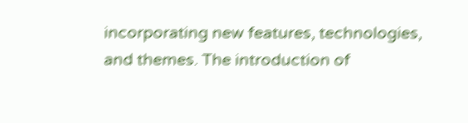incorporating new features, technologies, and themes. The introduction of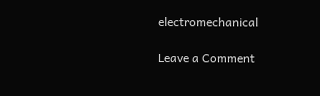electromechanical

Leave a Comment